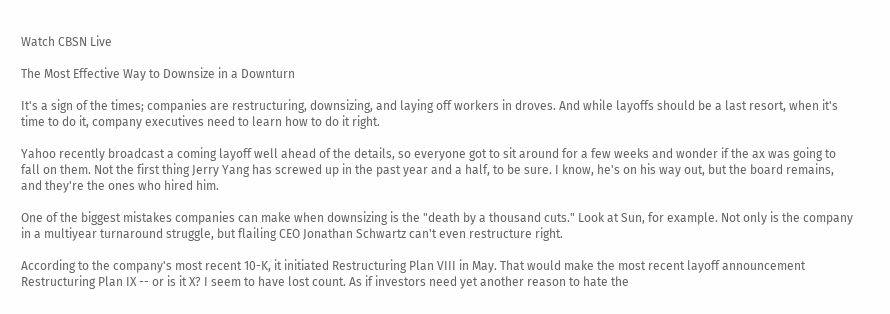Watch CBSN Live

The Most Effective Way to Downsize in a Downturn

It's a sign of the times; companies are restructuring, downsizing, and laying off workers in droves. And while layoffs should be a last resort, when it's time to do it, company executives need to learn how to do it right.

Yahoo recently broadcast a coming layoff well ahead of the details, so everyone got to sit around for a few weeks and wonder if the ax was going to fall on them. Not the first thing Jerry Yang has screwed up in the past year and a half, to be sure. I know, he's on his way out, but the board remains, and they're the ones who hired him.

One of the biggest mistakes companies can make when downsizing is the "death by a thousand cuts." Look at Sun, for example. Not only is the company in a multiyear turnaround struggle, but flailing CEO Jonathan Schwartz can't even restructure right.

According to the company's most recent 10-K, it initiated Restructuring Plan VIII in May. That would make the most recent layoff announcement Restructuring Plan IX -- or is it X? I seem to have lost count. As if investors need yet another reason to hate the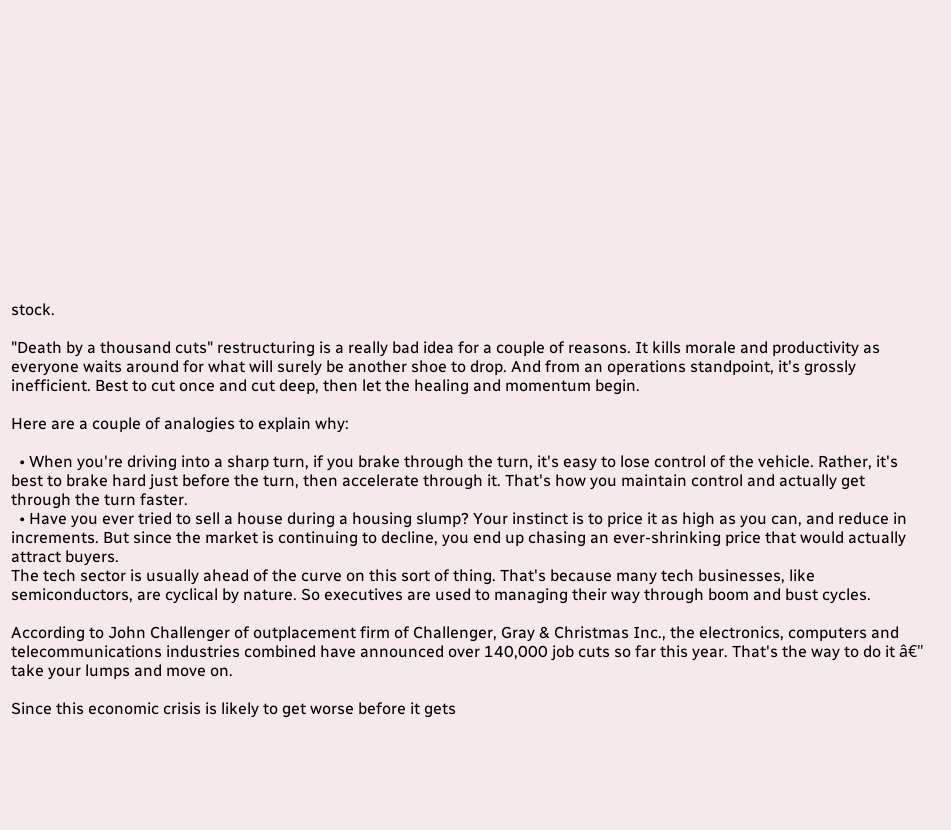stock.

"Death by a thousand cuts" restructuring is a really bad idea for a couple of reasons. It kills morale and productivity as everyone waits around for what will surely be another shoe to drop. And from an operations standpoint, it's grossly inefficient. Best to cut once and cut deep, then let the healing and momentum begin.

Here are a couple of analogies to explain why:

  • When you're driving into a sharp turn, if you brake through the turn, it's easy to lose control of the vehicle. Rather, it's best to brake hard just before the turn, then accelerate through it. That's how you maintain control and actually get through the turn faster.
  • Have you ever tried to sell a house during a housing slump? Your instinct is to price it as high as you can, and reduce in increments. But since the market is continuing to decline, you end up chasing an ever-shrinking price that would actually attract buyers.
The tech sector is usually ahead of the curve on this sort of thing. That's because many tech businesses, like semiconductors, are cyclical by nature. So executives are used to managing their way through boom and bust cycles.

According to John Challenger of outplacement firm of Challenger, Gray & Christmas Inc., the electronics, computers and telecommunications industries combined have announced over 140,000 job cuts so far this year. That's the way to do it â€" take your lumps and move on.

Since this economic crisis is likely to get worse before it gets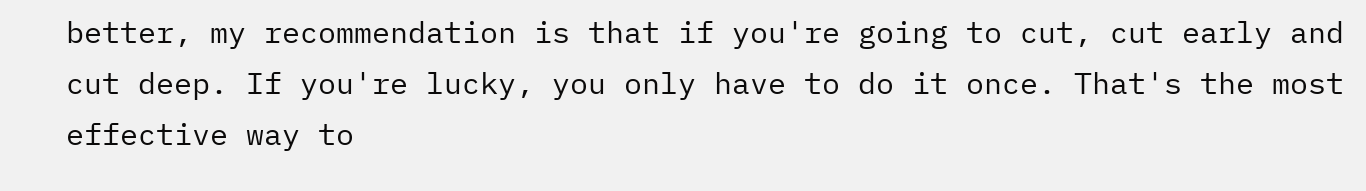better, my recommendation is that if you're going to cut, cut early and cut deep. If you're lucky, you only have to do it once. That's the most effective way to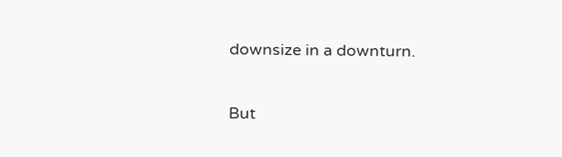downsize in a downturn.

But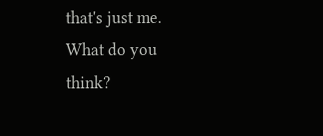that's just me. What do you think?